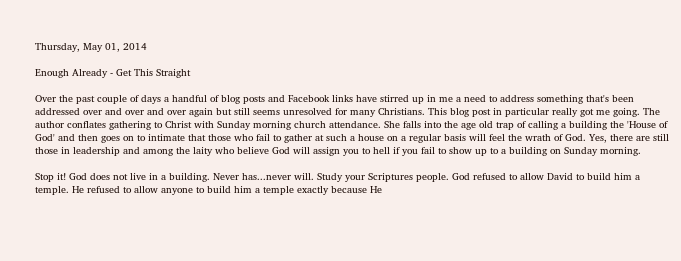Thursday, May 01, 2014

Enough Already - Get This Straight

Over the past couple of days a handful of blog posts and Facebook links have stirred up in me a need to address something that's been addressed over and over and over again but still seems unresolved for many Christians. This blog post in particular really got me going. The author conflates gathering to Christ with Sunday morning church attendance. She falls into the age old trap of calling a building the 'House of God' and then goes on to intimate that those who fail to gather at such a house on a regular basis will feel the wrath of God. Yes, there are still those in leadership and among the laity who believe God will assign you to hell if you fail to show up to a building on Sunday morning.

Stop it! God does not live in a building. Never has...never will. Study your Scriptures people. God refused to allow David to build him a temple. He refused to allow anyone to build him a temple exactly because He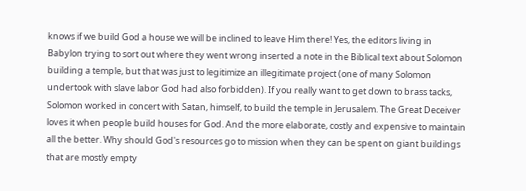knows if we build God a house we will be inclined to leave Him there! Yes, the editors living in Babylon trying to sort out where they went wrong inserted a note in the Biblical text about Solomon building a temple, but that was just to legitimize an illegitimate project (one of many Solomon undertook with slave labor God had also forbidden). If you really want to get down to brass tacks, Solomon worked in concert with Satan, himself, to build the temple in Jerusalem. The Great Deceiver loves it when people build houses for God. And the more elaborate, costly and expensive to maintain all the better. Why should God's resources go to mission when they can be spent on giant buildings that are mostly empty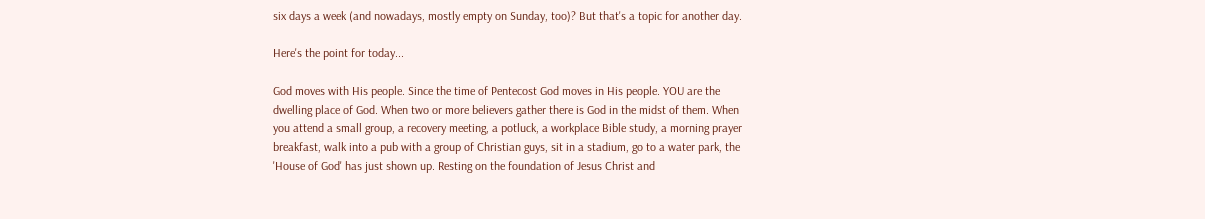six days a week (and nowadays, mostly empty on Sunday, too)? But that's a topic for another day.

Here's the point for today...

God moves with His people. Since the time of Pentecost God moves in His people. YOU are the dwelling place of God. When two or more believers gather there is God in the midst of them. When you attend a small group, a recovery meeting, a potluck, a workplace Bible study, a morning prayer breakfast, walk into a pub with a group of Christian guys, sit in a stadium, go to a water park, the 'House of God' has just shown up. Resting on the foundation of Jesus Christ and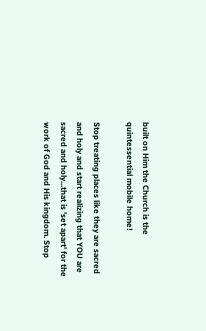built on Him the Church is the quintessential mobile home!

Stop treating places like they are sacred and holy and start realizing that YOU are sacred and holy...that is 'set apart' for the work of God and His kingdom. Stop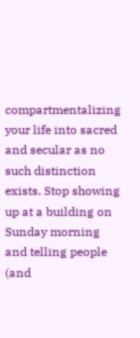compartmentalizing your life into sacred and secular as no such distinction exists. Stop showing up at a building on Sunday morning and telling people (and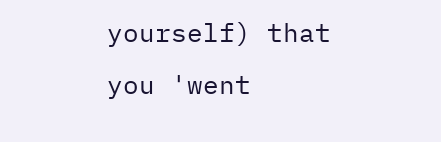yourself) that you 'went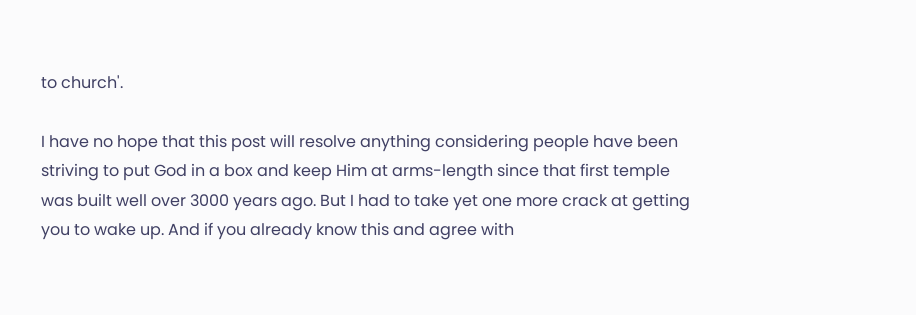to church'.

I have no hope that this post will resolve anything considering people have been striving to put God in a box and keep Him at arms-length since that first temple was built well over 3000 years ago. But I had to take yet one more crack at getting you to wake up. And if you already know this and agree with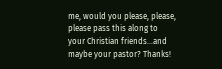me, would you please, please, please pass this along to your Christian friends...and maybe your pastor? Thanks!